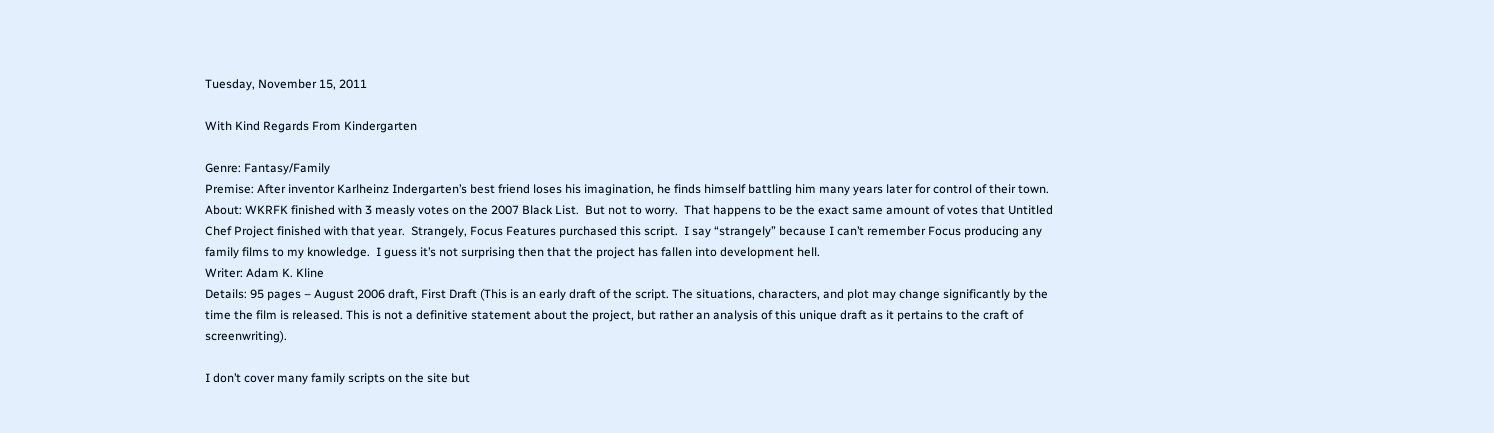Tuesday, November 15, 2011

With Kind Regards From Kindergarten

Genre: Fantasy/Family
Premise: After inventor Karlheinz Indergarten’s best friend loses his imagination, he finds himself battling him many years later for control of their town.
About: WKRFK finished with 3 measly votes on the 2007 Black List.  But not to worry.  That happens to be the exact same amount of votes that Untitled Chef Project finished with that year.  Strangely, Focus Features purchased this script.  I say “strangely” because I can’t remember Focus producing any family films to my knowledge.  I guess it’s not surprising then that the project has fallen into development hell.
Writer: Adam K. Kline
Details: 95 pages – August 2006 draft, First Draft (This is an early draft of the script. The situations, characters, and plot may change significantly by the time the film is released. This is not a definitive statement about the project, but rather an analysis of this unique draft as it pertains to the craft of screenwriting).

I don’t cover many family scripts on the site but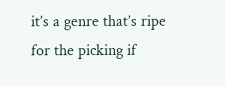it’s a genre that’s ripe for the picking if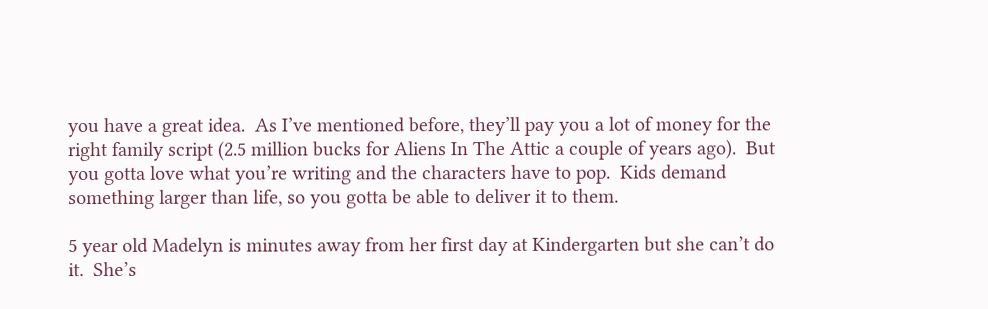you have a great idea.  As I’ve mentioned before, they’ll pay you a lot of money for the right family script (2.5 million bucks for Aliens In The Attic a couple of years ago).  But you gotta love what you’re writing and the characters have to pop.  Kids demand something larger than life, so you gotta be able to deliver it to them.

5 year old Madelyn is minutes away from her first day at Kindergarten but she can’t do it.  She’s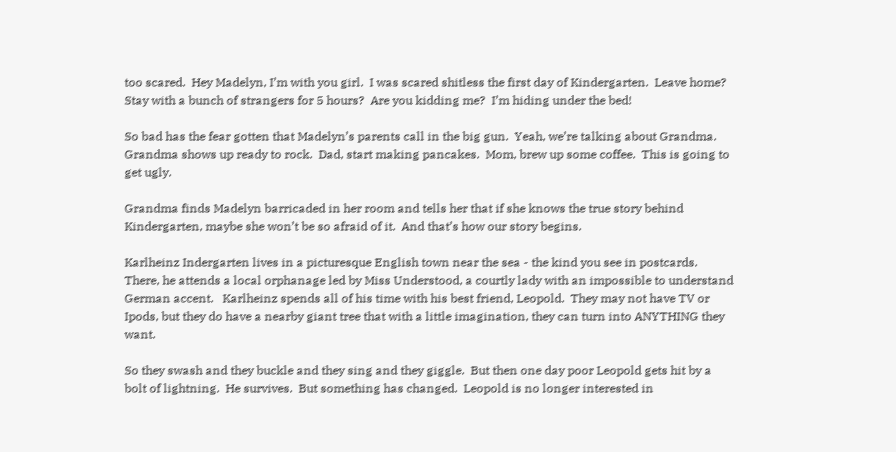too scared.  Hey Madelyn, I’m with you girl.  I was scared shitless the first day of Kindergarten.  Leave home?  Stay with a bunch of strangers for 5 hours?  Are you kidding me?  I’m hiding under the bed!

So bad has the fear gotten that Madelyn’s parents call in the big gun.  Yeah, we’re talking about Grandma.  Grandma shows up ready to rock.  Dad, start making pancakes.  Mom, brew up some coffee.  This is going to get ugly.

Grandma finds Madelyn barricaded in her room and tells her that if she knows the true story behind Kindergarten, maybe she won’t be so afraid of it.  And that’s how our story begins.

Karlheinz Indergarten lives in a picturesque English town near the sea - the kind you see in postcards.  There, he attends a local orphanage led by Miss Understood, a courtly lady with an impossible to understand German accent.   Karlheinz spends all of his time with his best friend, Leopold.  They may not have TV or Ipods, but they do have a nearby giant tree that with a little imagination, they can turn into ANYTHING they want.

So they swash and they buckle and they sing and they giggle.  But then one day poor Leopold gets hit by a bolt of lightning.  He survives.  But something has changed.  Leopold is no longer interested in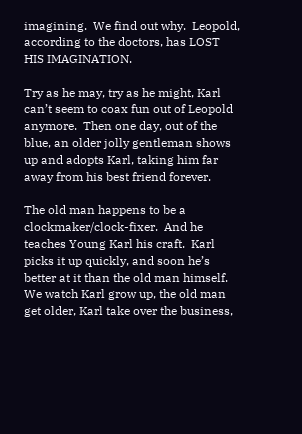imagining.  We find out why.  Leopold, according to the doctors, has LOST HIS IMAGINATION.

Try as he may, try as he might, Karl can’t seem to coax fun out of Leopold anymore.  Then one day, out of the blue, an older jolly gentleman shows up and adopts Karl, taking him far away from his best friend forever.

The old man happens to be a clockmaker/clock-fixer.  And he teaches Young Karl his craft.  Karl picks it up quickly, and soon he’s better at it than the old man himself.  We watch Karl grow up, the old man get older, Karl take over the business,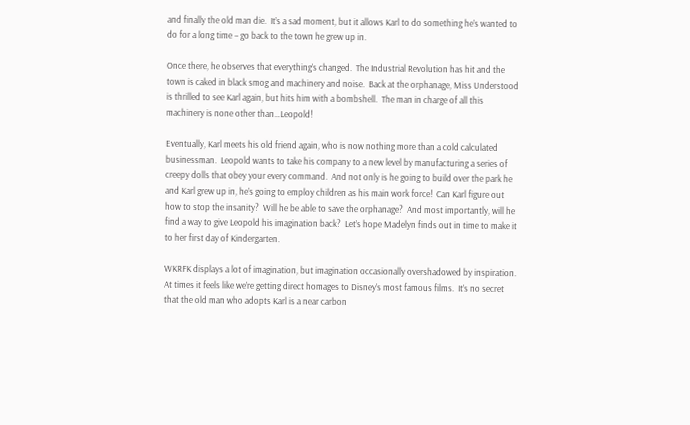and finally the old man die.  It’s a sad moment, but it allows Karl to do something he’s wanted to do for a long time – go back to the town he grew up in.

Once there, he observes that everything’s changed.  The Industrial Revolution has hit and the town is caked in black smog and machinery and noise.  Back at the orphanage, Miss Understood is thrilled to see Karl again, but hits him with a bombshell.  The man in charge of all this machinery is none other than…Leopold!

Eventually, Karl meets his old friend again, who is now nothing more than a cold calculated businessman.  Leopold wants to take his company to a new level by manufacturing a series of creepy dolls that obey your every command.  And not only is he going to build over the park he and Karl grew up in, he’s going to employ children as his main work force!  Can Karl figure out how to stop the insanity?  Will he be able to save the orphanage?  And most importantly, will he find a way to give Leopold his imagination back?  Let’s hope Madelyn finds out in time to make it to her first day of Kindergarten.

WKRFK displays a lot of imagination, but imagination occasionally overshadowed by inspiration. At times it feels like we’re getting direct homages to Disney’s most famous films.  It’s no secret that the old man who adopts Karl is a near carbon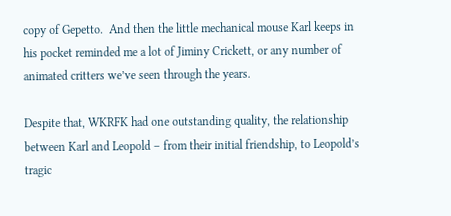copy of Gepetto.  And then the little mechanical mouse Karl keeps in his pocket reminded me a lot of Jiminy Crickett, or any number of animated critters we’ve seen through the years.

Despite that, WKRFK had one outstanding quality, the relationship between Karl and Leopold – from their initial friendship, to Leopold’s tragic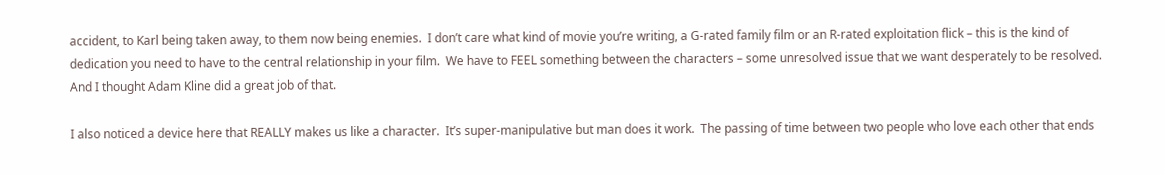accident, to Karl being taken away, to them now being enemies.  I don’t care what kind of movie you’re writing, a G-rated family film or an R-rated exploitation flick – this is the kind of dedication you need to have to the central relationship in your film.  We have to FEEL something between the characters – some unresolved issue that we want desperately to be resolved.  And I thought Adam Kline did a great job of that.

I also noticed a device here that REALLY makes us like a character.  It’s super-manipulative but man does it work.  The passing of time between two people who love each other that ends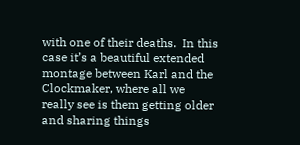with one of their deaths.  In this case it’s a beautiful extended montage between Karl and the Clockmaker, where all we really see is them getting older and sharing things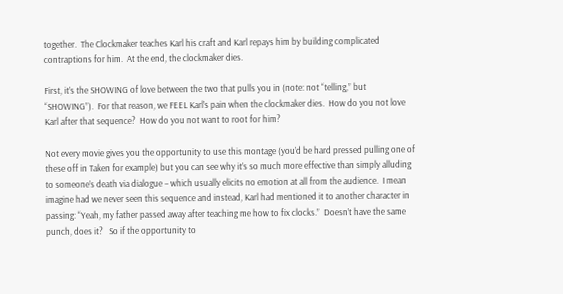together.  The Clockmaker teaches Karl his craft and Karl repays him by building complicated contraptions for him.  At the end, the clockmaker dies.

First, it’s the SHOWING of love between the two that pulls you in (note: not “telling,” but “SHOWING”).  For that reason, we FEEL Karl’s pain when the clockmaker dies.  How do you not love Karl after that sequence?  How do you not want to root for him?

Not every movie gives you the opportunity to use this montage (you’d be hard pressed pulling one of these off in Taken for example) but you can see why it’s so much more effective than simply alluding to someone’s death via dialogue – which usually elicits no emotion at all from the audience.  I mean imagine had we never seen this sequence and instead, Karl had mentioned it to another character in passing: “Yeah, my father passed away after teaching me how to fix clocks.”  Doesn’t have the same punch, does it?   So if the opportunity to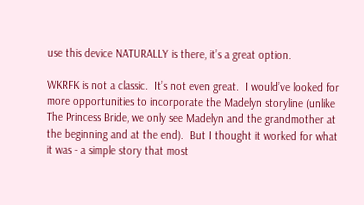use this device NATURALLY is there, it’s a great option.

WKRFK is not a classic.  It’s not even great.  I would’ve looked for more opportunities to incorporate the Madelyn storyline (unlike The Princess Bride, we only see Madelyn and the grandmother at the beginning and at the end).  But I thought it worked for what it was - a simple story that most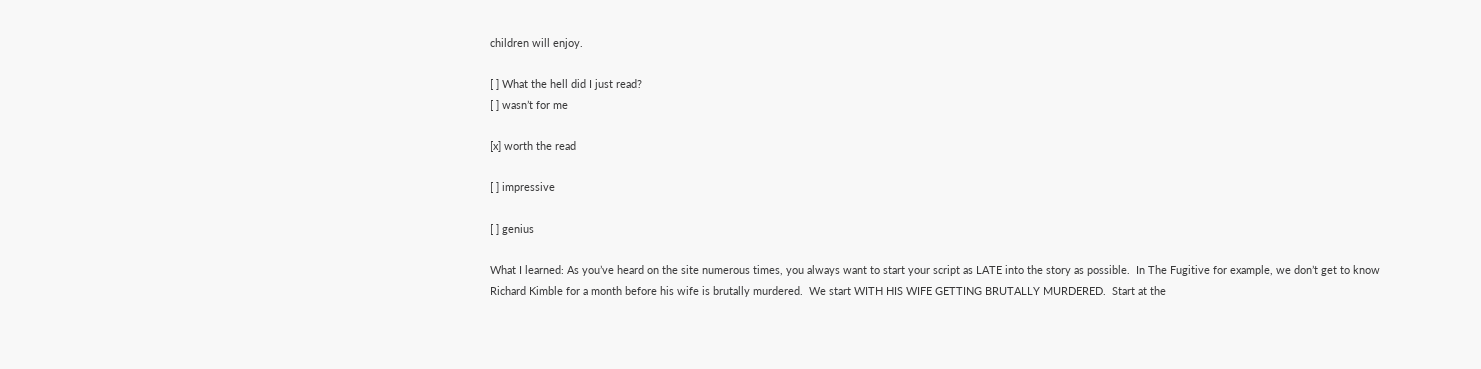children will enjoy.

[ ] What the hell did I just read?
[ ] wasn’t for me

[x] worth the read

[ ] impressive

[ ] genius

What I learned: As you’ve heard on the site numerous times, you always want to start your script as LATE into the story as possible.  In The Fugitive for example, we don’t get to know Richard Kimble for a month before his wife is brutally murdered.  We start WITH HIS WIFE GETTING BRUTALLY MURDERED.  Start at the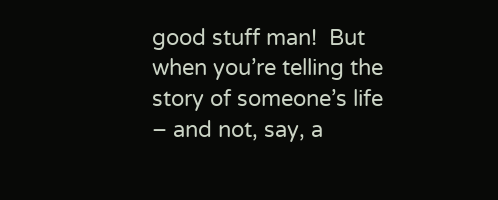good stuff man!  But when you’re telling the story of someone’s life – and not, say, a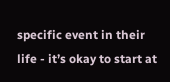specific event in their life - it’s okay to start at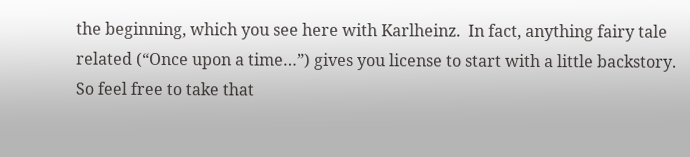the beginning, which you see here with Karlheinz.  In fact, anything fairy tale related (“Once upon a time…”) gives you license to start with a little backstory.  So feel free to take that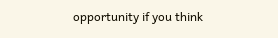opportunity if you think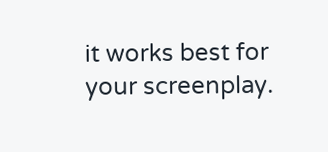it works best for your screenplay.